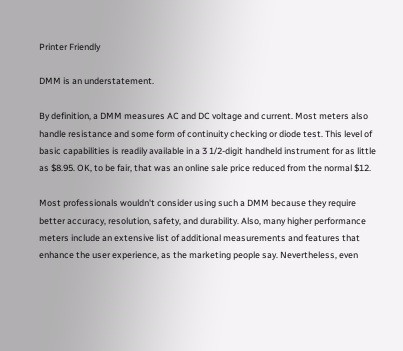Printer Friendly

DMM is an understatement.

By definition, a DMM measures AC and DC voltage and current. Most meters also handle resistance and some form of continuity checking or diode test. This level of basic capabilities is readily available in a 3 1/2-digit handheld instrument for as little as $8.95. OK, to be fair, that was an online sale price reduced from the normal $12.

Most professionals wouldn't consider using such a DMM because they require better accuracy, resolution, safety, and durability. Also, many higher performance meters include an extensive list of additional measurements and features that enhance the user experience, as the marketing people say. Nevertheless, even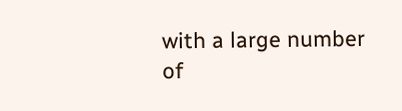with a large number of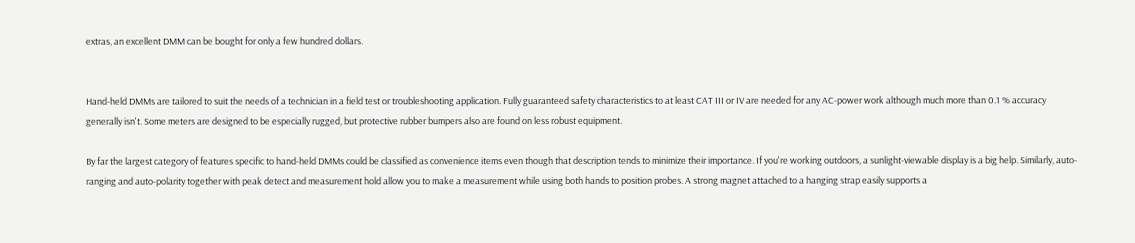extras, an excellent DMM can be bought for only a few hundred dollars.


Hand-held DMMs are tailored to suit the needs of a technician in a field test or troubleshooting application. Fully guaranteed safety characteristics to at least CAT III or IV are needed for any AC-power work although much more than 0.1 % accuracy generally isn't. Some meters are designed to be especially rugged, but protective rubber bumpers also are found on less robust equipment.

By far the largest category of features specific to hand-held DMMs could be classified as convenience items even though that description tends to minimize their importance. If you're working outdoors, a sunlight-viewable display is a big help. Similarly, auto-ranging and auto-polarity together with peak detect and measurement hold allow you to make a measurement while using both hands to position probes. A strong magnet attached to a hanging strap easily supports a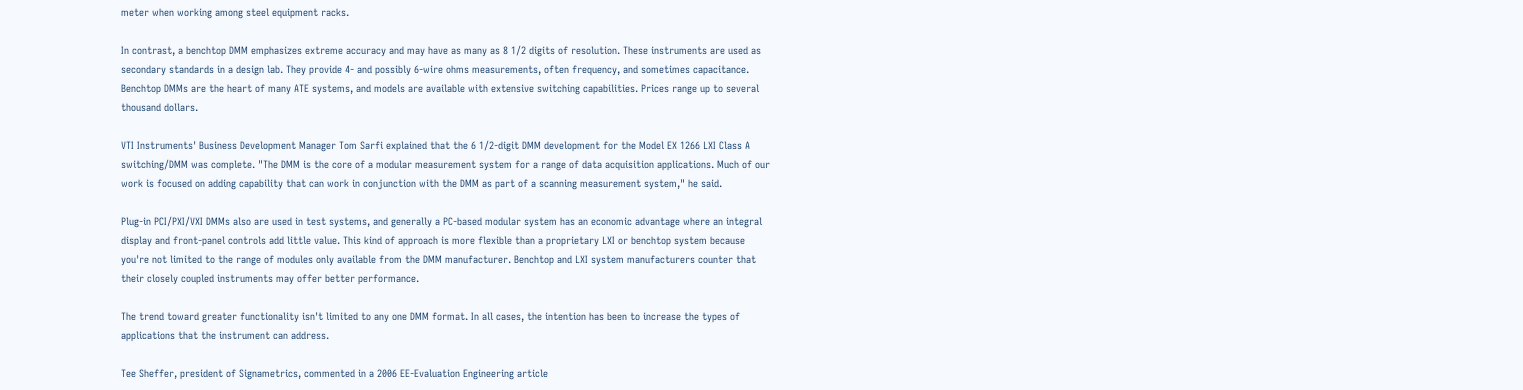meter when working among steel equipment racks.

In contrast, a benchtop DMM emphasizes extreme accuracy and may have as many as 8 1/2 digits of resolution. These instruments are used as secondary standards in a design lab. They provide 4- and possibly 6-wire ohms measurements, often frequency, and sometimes capacitance. Benchtop DMMs are the heart of many ATE systems, and models are available with extensive switching capabilities. Prices range up to several thousand dollars.

VTI Instruments' Business Development Manager Tom Sarfi explained that the 6 1/2-digit DMM development for the Model EX 1266 LXI Class A switching/DMM was complete. "The DMM is the core of a modular measurement system for a range of data acquisition applications. Much of our work is focused on adding capability that can work in conjunction with the DMM as part of a scanning measurement system," he said.

Plug-in PCI/PXI/VXI DMMs also are used in test systems, and generally a PC-based modular system has an economic advantage where an integral display and front-panel controls add little value. This kind of approach is more flexible than a proprietary LXI or benchtop system because you're not limited to the range of modules only available from the DMM manufacturer. Benchtop and LXI system manufacturers counter that their closely coupled instruments may offer better performance.

The trend toward greater functionality isn't limited to any one DMM format. In all cases, the intention has been to increase the types of applications that the instrument can address.

Tee Sheffer, president of Signametrics, commented in a 2006 EE-Evaluation Engineering article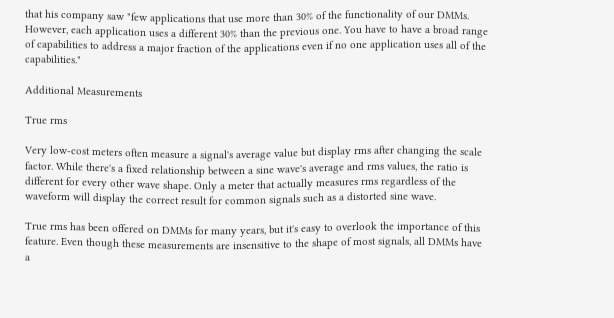that his company saw "few applications that use more than 30% of the functionality of our DMMs. However, each application uses a different 30% than the previous one. You have to have a broad range of capabilities to address a major fraction of the applications even if no one application uses all of the capabilities."

Additional Measurements

True rms

Very low-cost meters often measure a signal's average value but display rms after changing the scale factor. While there's a fixed relationship between a sine wave's average and rms values, the ratio is different for every other wave shape. Only a meter that actually measures rms regardless of the waveform will display the correct result for common signals such as a distorted sine wave.

True rms has been offered on DMMs for many years, but it's easy to overlook the importance of this feature. Even though these measurements are insensitive to the shape of most signals, all DMMs have a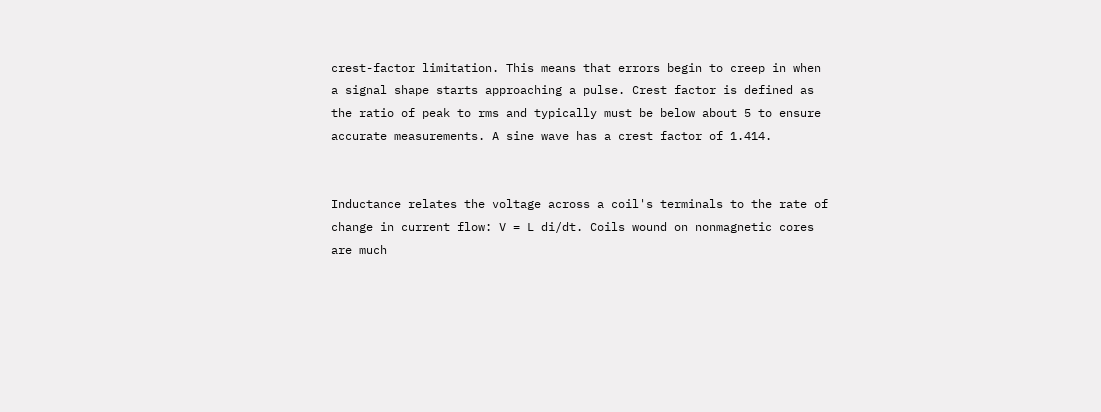crest-factor limitation. This means that errors begin to creep in when a signal shape starts approaching a pulse. Crest factor is defined as the ratio of peak to rms and typically must be below about 5 to ensure accurate measurements. A sine wave has a crest factor of 1.414.


Inductance relates the voltage across a coil's terminals to the rate of change in current flow: V = L di/dt. Coils wound on nonmagnetic cores are much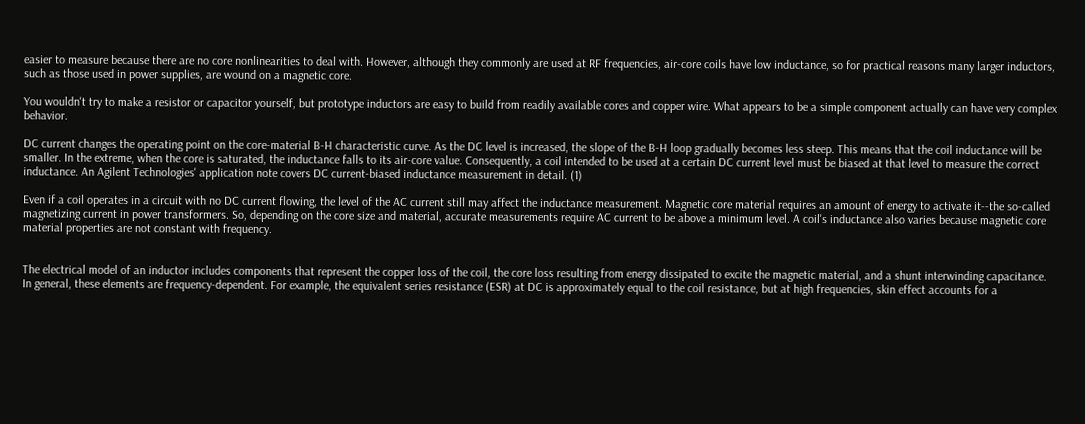easier to measure because there are no core nonlinearities to deal with. However, although they commonly are used at RF frequencies, air-core coils have low inductance, so for practical reasons many larger inductors, such as those used in power supplies, are wound on a magnetic core.

You wouldn't try to make a resistor or capacitor yourself, but prototype inductors are easy to build from readily available cores and copper wire. What appears to be a simple component actually can have very complex behavior.

DC current changes the operating point on the core-material B-H characteristic curve. As the DC level is increased, the slope of the B-H loop gradually becomes less steep. This means that the coil inductance will be smaller. In the extreme, when the core is saturated, the inductance falls to its air-core value. Consequently, a coil intended to be used at a certain DC current level must be biased at that level to measure the correct inductance. An Agilent Technologies' application note covers DC current-biased inductance measurement in detail. (1)

Even if a coil operates in a circuit with no DC current flowing, the level of the AC current still may affect the inductance measurement. Magnetic core material requires an amount of energy to activate it--the so-called magnetizing current in power transformers. So, depending on the core size and material, accurate measurements require AC current to be above a minimum level. A coil's inductance also varies because magnetic core material properties are not constant with frequency.


The electrical model of an inductor includes components that represent the copper loss of the coil, the core loss resulting from energy dissipated to excite the magnetic material, and a shunt interwinding capacitance. In general, these elements are frequency-dependent. For example, the equivalent series resistance (ESR) at DC is approximately equal to the coil resistance, but at high frequencies, skin effect accounts for a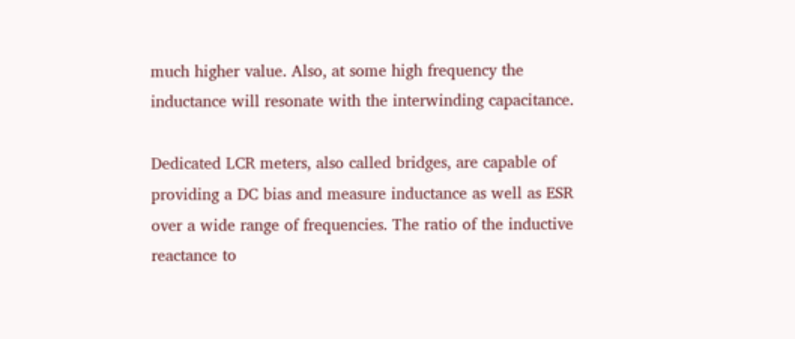much higher value. Also, at some high frequency the inductance will resonate with the interwinding capacitance.

Dedicated LCR meters, also called bridges, are capable of providing a DC bias and measure inductance as well as ESR over a wide range of frequencies. The ratio of the inductive reactance to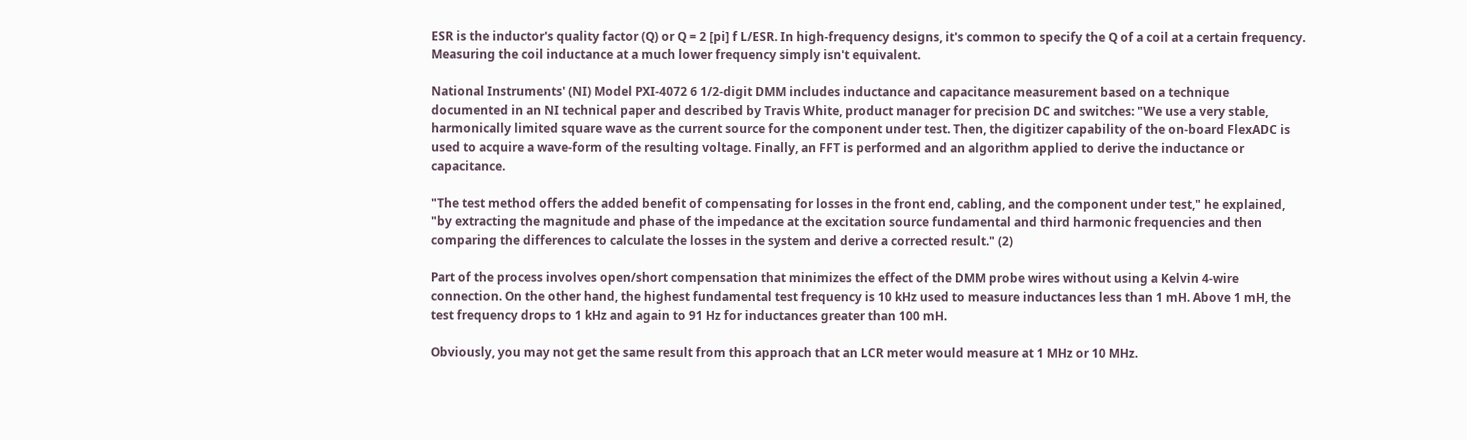ESR is the inductor's quality factor (Q) or Q = 2 [pi] f L/ESR. In high-frequency designs, it's common to specify the Q of a coil at a certain frequency. Measuring the coil inductance at a much lower frequency simply isn't equivalent.

National Instruments' (NI) Model PXI-4072 6 1/2-digit DMM includes inductance and capacitance measurement based on a technique documented in an NI technical paper and described by Travis White, product manager for precision DC and switches: "We use a very stable, harmonically limited square wave as the current source for the component under test. Then, the digitizer capability of the on-board FlexADC is used to acquire a wave-form of the resulting voltage. Finally, an FFT is performed and an algorithm applied to derive the inductance or capacitance.

"The test method offers the added benefit of compensating for losses in the front end, cabling, and the component under test," he explained, "by extracting the magnitude and phase of the impedance at the excitation source fundamental and third harmonic frequencies and then comparing the differences to calculate the losses in the system and derive a corrected result." (2)

Part of the process involves open/short compensation that minimizes the effect of the DMM probe wires without using a Kelvin 4-wire connection. On the other hand, the highest fundamental test frequency is 10 kHz used to measure inductances less than 1 mH. Above 1 mH, the test frequency drops to 1 kHz and again to 91 Hz for inductances greater than 100 mH.

Obviously, you may not get the same result from this approach that an LCR meter would measure at 1 MHz or 10 MHz.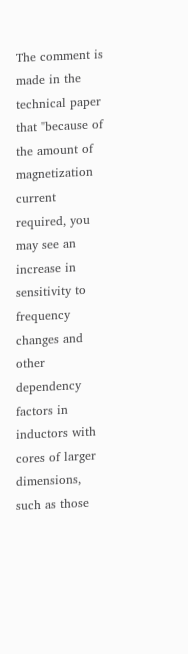The comment is made in the technical paper that "because of the amount of magnetization current required, you may see an increase in sensitivity to frequency changes and other dependency factors in inductors with cores of larger dimensions, such as those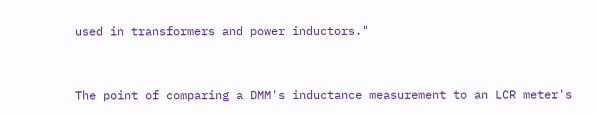used in transformers and power inductors."


The point of comparing a DMM's inductance measurement to an LCR meter's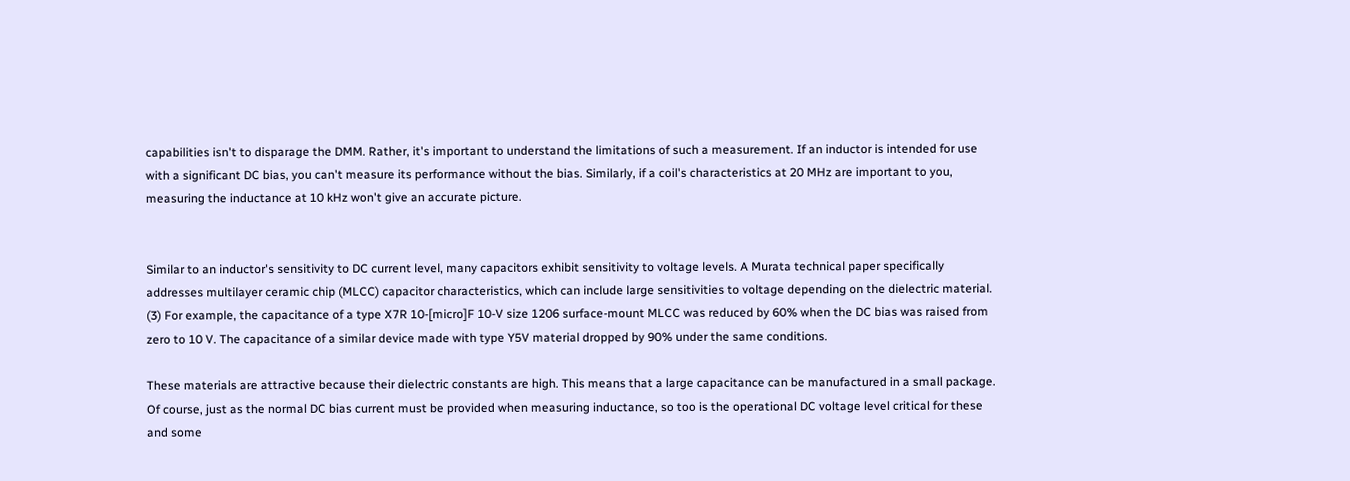capabilities isn't to disparage the DMM. Rather, it's important to understand the limitations of such a measurement. If an inductor is intended for use with a significant DC bias, you can't measure its performance without the bias. Similarly, if a coil's characteristics at 20 MHz are important to you, measuring the inductance at 10 kHz won't give an accurate picture.


Similar to an inductor's sensitivity to DC current level, many capacitors exhibit sensitivity to voltage levels. A Murata technical paper specifically addresses multilayer ceramic chip (MLCC) capacitor characteristics, which can include large sensitivities to voltage depending on the dielectric material. (3) For example, the capacitance of a type X7R 10-[micro]F 10-V size 1206 surface-mount MLCC was reduced by 60% when the DC bias was raised from zero to 10 V. The capacitance of a similar device made with type Y5V material dropped by 90% under the same conditions.

These materials are attractive because their dielectric constants are high. This means that a large capacitance can be manufactured in a small package. Of course, just as the normal DC bias current must be provided when measuring inductance, so too is the operational DC voltage level critical for these and some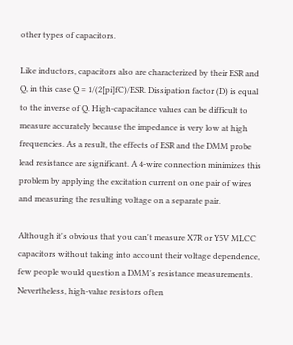other types of capacitors.

Like inductors, capacitors also are characterized by their ESR and Q, in this case Q = 1/(2[pi]fC)/ESR. Dissipation factor (D) is equal to the inverse of Q. High-capacitance values can be difficult to measure accurately because the impedance is very low at high frequencies. As a result, the effects of ESR and the DMM probe lead resistance are significant. A 4-wire connection minimizes this problem by applying the excitation current on one pair of wires and measuring the resulting voltage on a separate pair.

Although it's obvious that you can't measure X7R or Y5V MLCC capacitors without taking into account their voltage dependence, few people would question a DMM's resistance measurements. Nevertheless, high-value resistors often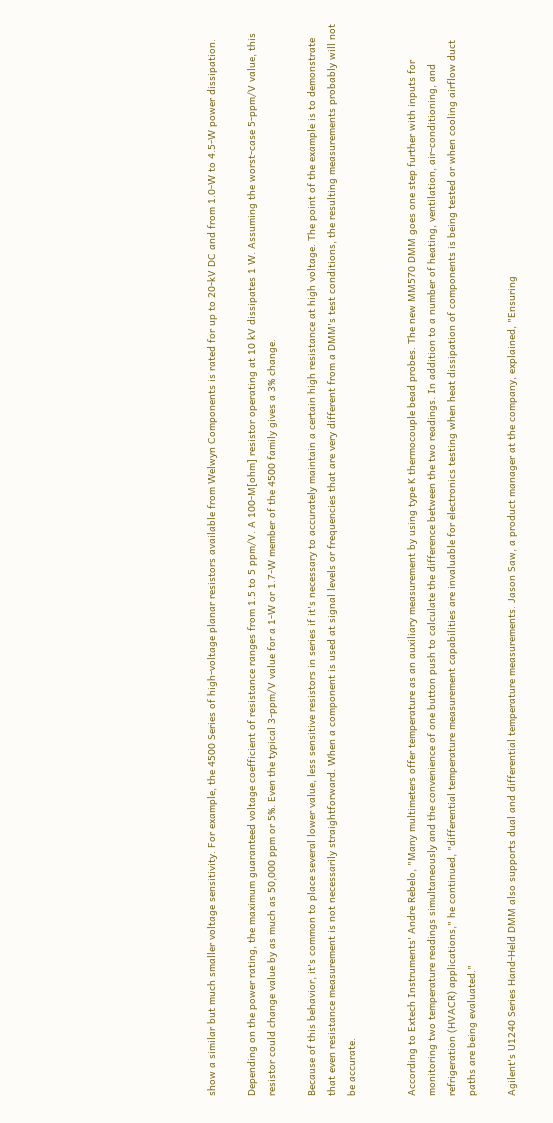show a similar but much smaller voltage sensitivity. For example, the 4500 Series of high-voltage planar resistors available from Welwyn Components is rated for up to 20-kV DC and from 1.0-W to 4.5-W power dissipation.

Depending on the power rating, the maximum guaranteed voltage coefficient of resistance ranges from 1.5 to 5 ppm/V. A 100-M[ohm] resistor operating at 10 kV dissipates 1 W. Assuming the worst-case 5-ppm/V value, this resistor could change value by as much as 50,000 ppm or 5%. Even the typical 3-ppm/V value for a 1-W or 1.7-W member of the 4500 family gives a 3% change.

Because of this behavior, it's common to place several lower value, less sensitive resistors in series if it's necessary to accurately maintain a certain high resistance at high voltage. The point of the example is to demonstrate that even resistance measurement is not necessarily straightforward. When a component is used at signal levels or frequencies that are very different from a DMM's test conditions, the resulting measurements probably will not be accurate.


According to Extech Instruments' Andre Rebelo, "Many multimeters offer temperature as an auxiliary measurement by using type K thermocouple bead probes. The new MM570 DMM goes one step further with inputs for monitoring two temperature readings simultaneously and the convenience of one button push to calculate the difference between the two readings. In addition to a number of heating, ventilation, air-conditioning, and refrigeration (HVACR) applications," he continued, "differential temperature measurement capabilities are invaluable for electronics testing when heat dissipation of components is being tested or when cooling airflow duct paths are being evaluated."

Agilent's U1240 Series Hand-Held DMM also supports dual and differential temperature measurements. Jason Saw, a product manager at the company, explained, "Ensuring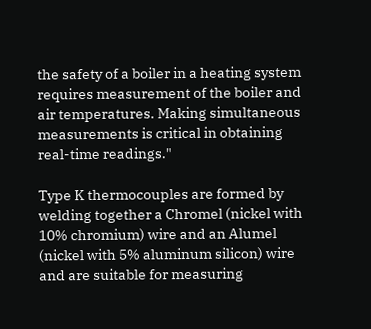the safety of a boiler in a heating system requires measurement of the boiler and air temperatures. Making simultaneous measurements is critical in obtaining real-time readings."

Type K thermocouples are formed by welding together a Chromel (nickel with 10% chromium) wire and an Alumel (nickel with 5% aluminum silicon) wire and are suitable for measuring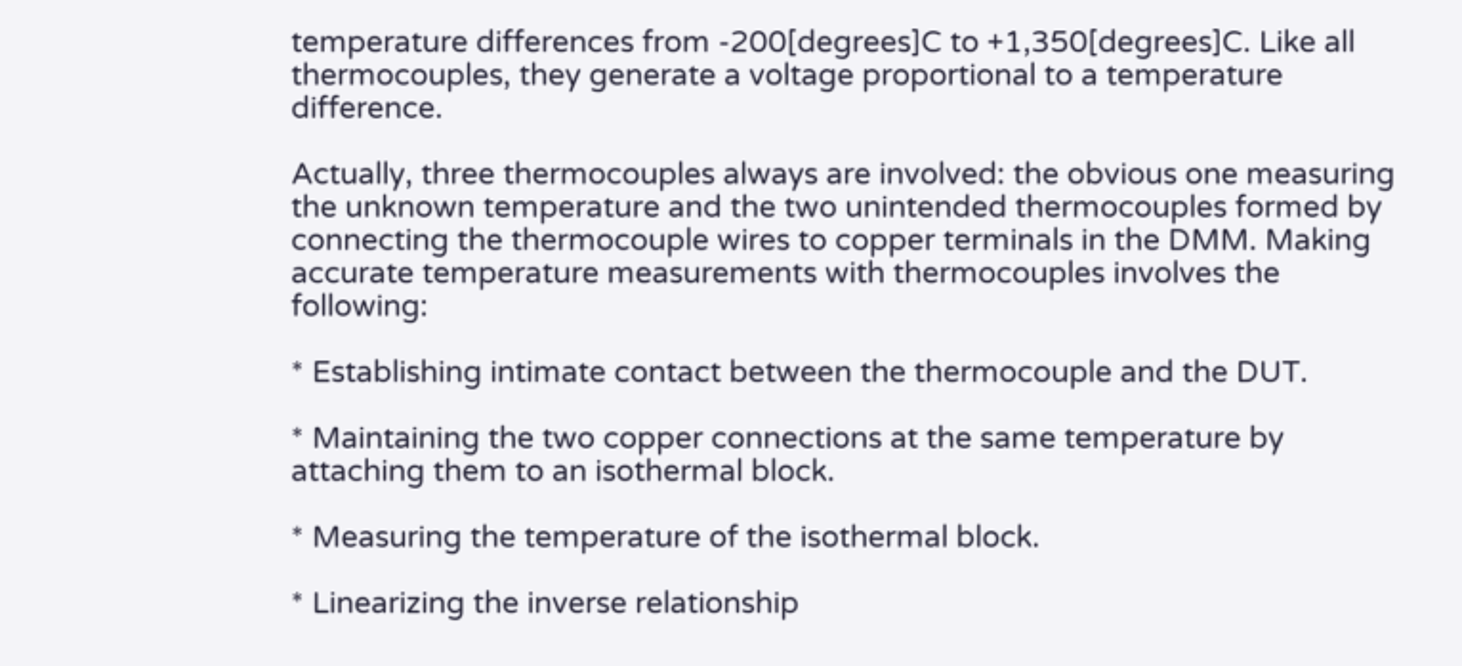temperature differences from -200[degrees]C to +1,350[degrees]C. Like all thermocouples, they generate a voltage proportional to a temperature difference.

Actually, three thermocouples always are involved: the obvious one measuring the unknown temperature and the two unintended thermocouples formed by connecting the thermocouple wires to copper terminals in the DMM. Making accurate temperature measurements with thermocouples involves the following:

* Establishing intimate contact between the thermocouple and the DUT.

* Maintaining the two copper connections at the same temperature by attaching them to an isothermal block.

* Measuring the temperature of the isothermal block.

* Linearizing the inverse relationship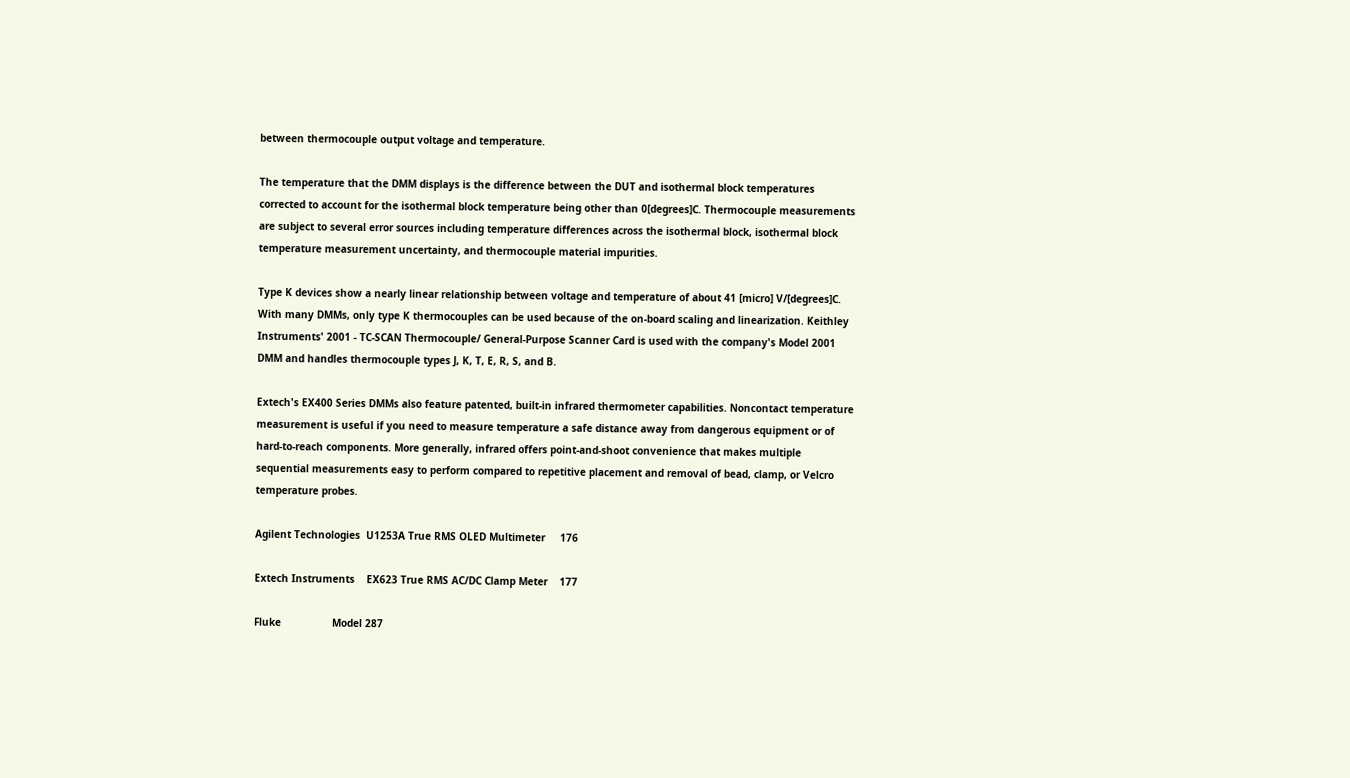between thermocouple output voltage and temperature.

The temperature that the DMM displays is the difference between the DUT and isothermal block temperatures corrected to account for the isothermal block temperature being other than 0[degrees]C. Thermocouple measurements are subject to several error sources including temperature differences across the isothermal block, isothermal block temperature measurement uncertainty, and thermocouple material impurities.

Type K devices show a nearly linear relationship between voltage and temperature of about 41 [micro] V/[degrees]C. With many DMMs, only type K thermocouples can be used because of the on-board scaling and linearization. Keithley Instruments' 2001 - TC-SCAN Thermocouple/ General-Purpose Scanner Card is used with the company's Model 2001 DMM and handles thermocouple types J, K, T, E, R, S, and B.

Extech's EX400 Series DMMs also feature patented, built-in infrared thermometer capabilities. Noncontact temperature measurement is useful if you need to measure temperature a safe distance away from dangerous equipment or of hard-to-reach components. More generally, infrared offers point-and-shoot convenience that makes multiple sequential measurements easy to perform compared to repetitive placement and removal of bead, clamp, or Velcro temperature probes.

Agilent Technologies  U1253A True RMS OLED Multimeter     176

Extech Instruments    EX623 True RMS AC/DC Clamp Meter    177

Fluke                 Model 287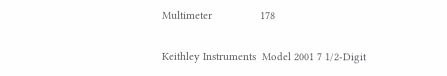Multimeter                178

Keithley Instruments  Model 2001 7 1/2-Digit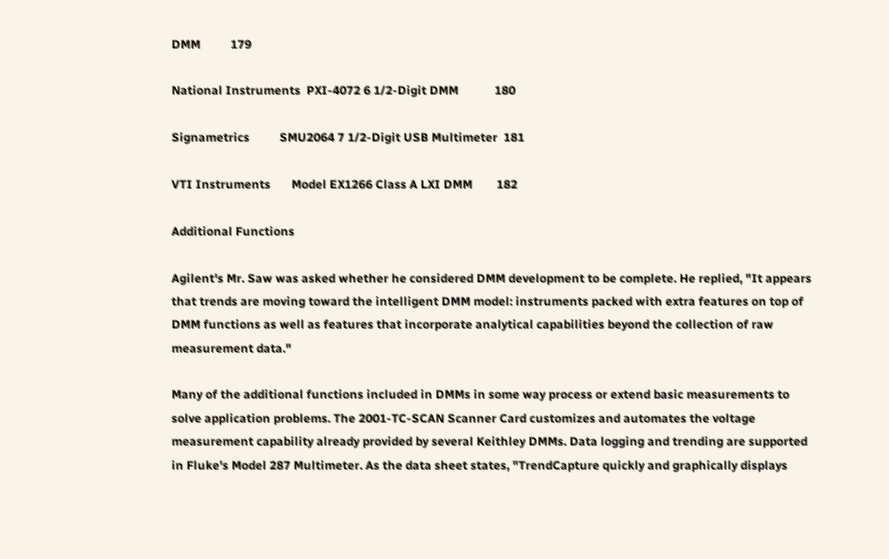DMM          179

National Instruments  PXI-4072 6 1/2-Digit DMM            180

Signametrics          SMU2064 7 1/2-Digit USB Multimeter  181

VTI Instruments       Model EX1266 Class A LXI DMM        182

Additional Functions

Agilent's Mr. Saw was asked whether he considered DMM development to be complete. He replied, "It appears that trends are moving toward the intelligent DMM model: instruments packed with extra features on top of DMM functions as well as features that incorporate analytical capabilities beyond the collection of raw measurement data."

Many of the additional functions included in DMMs in some way process or extend basic measurements to solve application problems. The 2001-TC-SCAN Scanner Card customizes and automates the voltage measurement capability already provided by several Keithley DMMs. Data logging and trending are supported in Fluke's Model 287 Multimeter. As the data sheet states, "TrendCapture quickly and graphically displays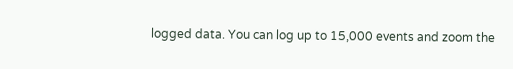logged data. You can log up to 15,000 events and zoom the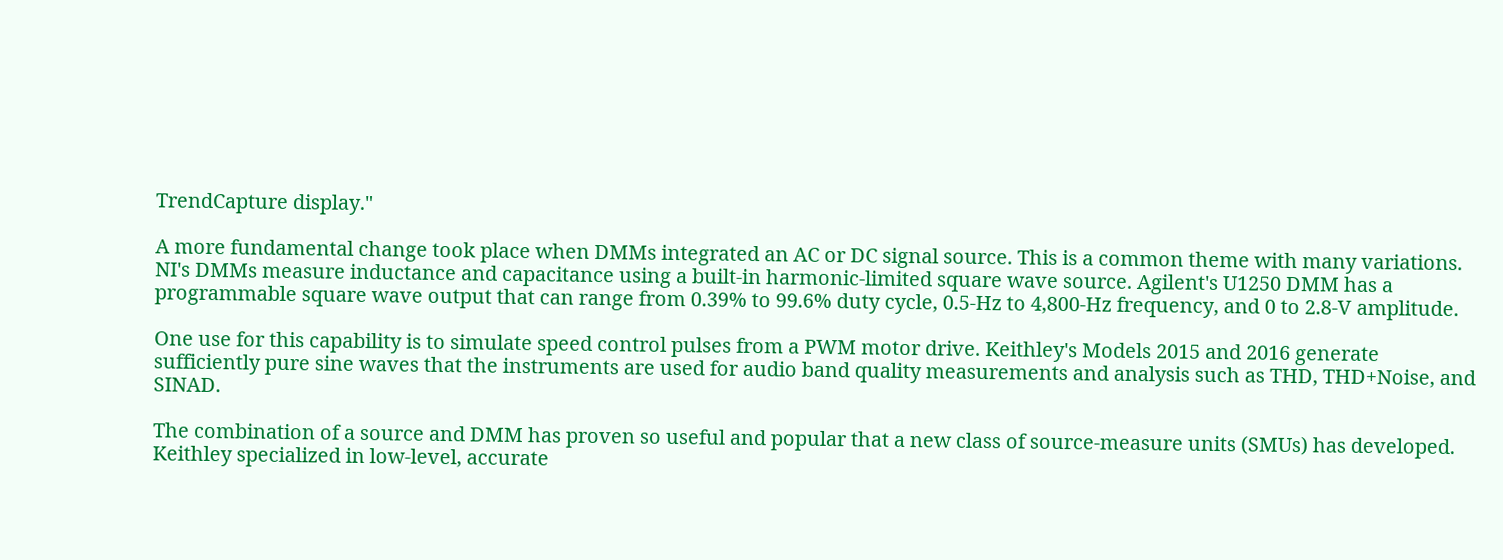TrendCapture display."

A more fundamental change took place when DMMs integrated an AC or DC signal source. This is a common theme with many variations. NI's DMMs measure inductance and capacitance using a built-in harmonic-limited square wave source. Agilent's U1250 DMM has a programmable square wave output that can range from 0.39% to 99.6% duty cycle, 0.5-Hz to 4,800-Hz frequency, and 0 to 2.8-V amplitude.

One use for this capability is to simulate speed control pulses from a PWM motor drive. Keithley's Models 2015 and 2016 generate sufficiently pure sine waves that the instruments are used for audio band quality measurements and analysis such as THD, THD+Noise, and SINAD.

The combination of a source and DMM has proven so useful and popular that a new class of source-measure units (SMUs) has developed. Keithley specialized in low-level, accurate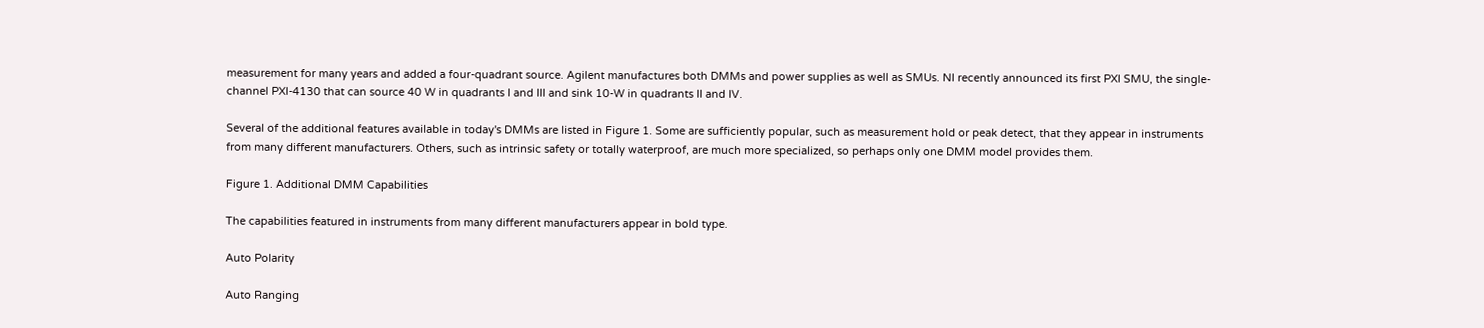measurement for many years and added a four-quadrant source. Agilent manufactures both DMMs and power supplies as well as SMUs. NI recently announced its first PXI SMU, the single-channel PXI-4130 that can source 40 W in quadrants I and III and sink 10-W in quadrants II and IV.

Several of the additional features available in today's DMMs are listed in Figure 1. Some are sufficiently popular, such as measurement hold or peak detect, that they appear in instruments from many different manufacturers. Others, such as intrinsic safety or totally waterproof, are much more specialized, so perhaps only one DMM model provides them.

Figure 1. Additional DMM Capabilities

The capabilities featured in instruments from many different manufacturers appear in bold type.

Auto Polarity

Auto Ranging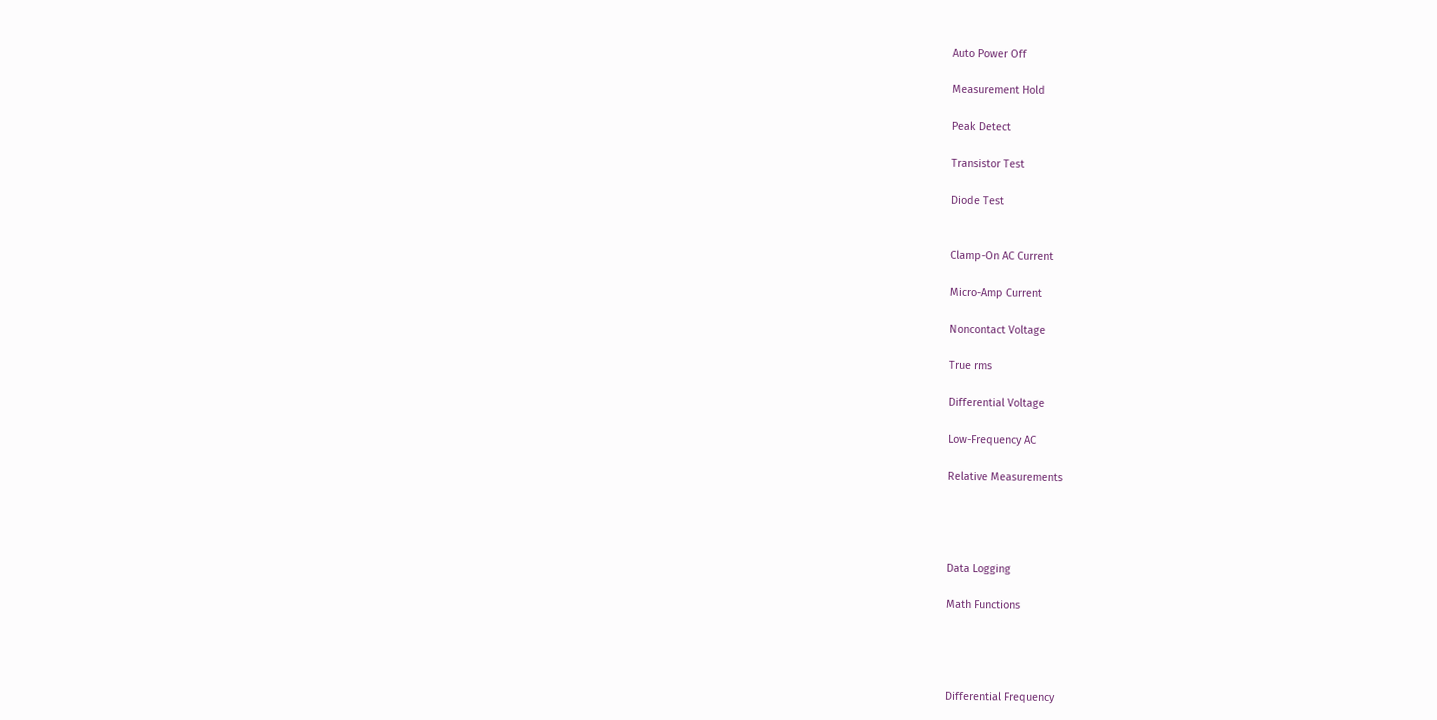Auto Power Off

Measurement Hold

Peak Detect

Transistor Test

Diode Test


Clamp-On AC Current

Micro-Amp Current

Noncontact Voltage

True rms

Differential Voltage

Low-Frequency AC

Relative Measurements




Data Logging

Math Functions




Differential Frequency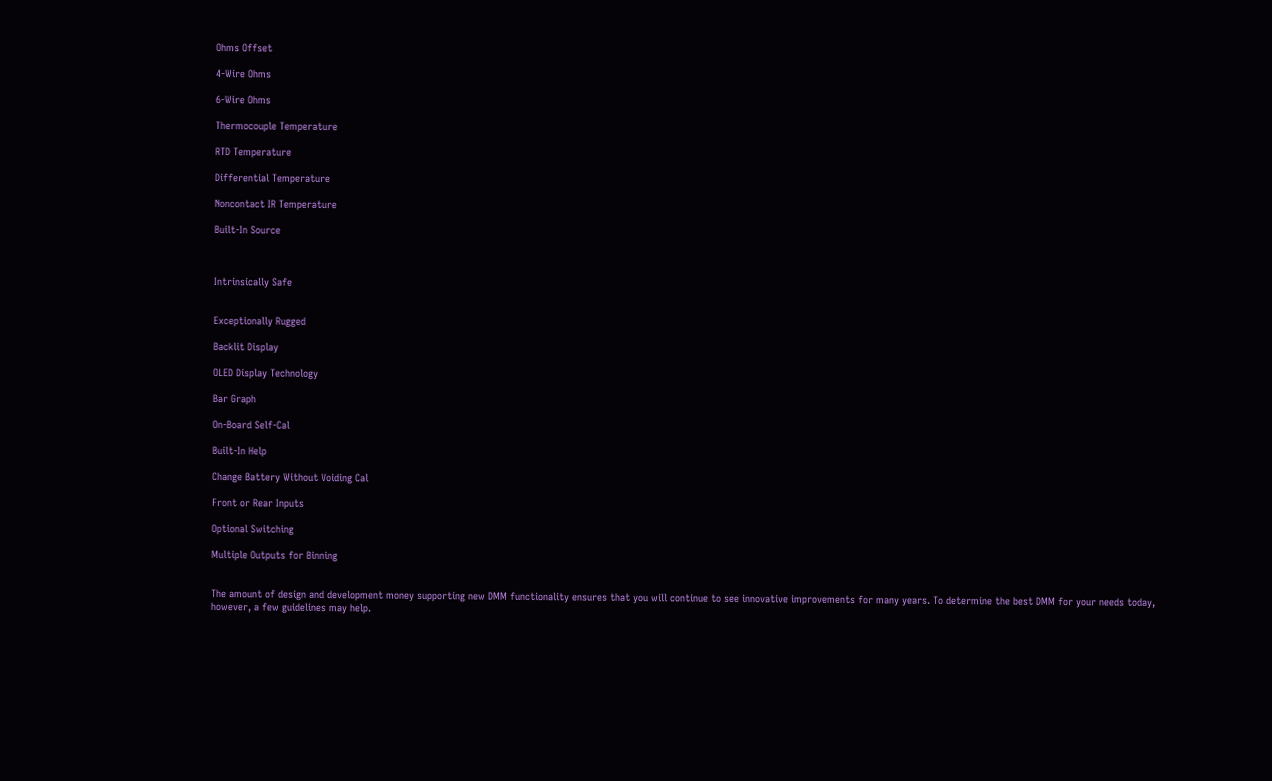Ohms Offset

4-Wire Ohms

6-Wire Ohms

Thermocouple Temperature

RTD Temperature

Differential Temperature

Noncontact IR Temperature

Built-In Source



Intrinsically Safe


Exceptionally Rugged

Backlit Display

OLED Display Technology

Bar Graph

On-Board Self-Cal

Built-In Help

Change Battery Without Voiding Cal

Front or Rear Inputs

Optional Switching

Multiple Outputs for Binning


The amount of design and development money supporting new DMM functionality ensures that you will continue to see innovative improvements for many years. To determine the best DMM for your needs today, however, a few guidelines may help.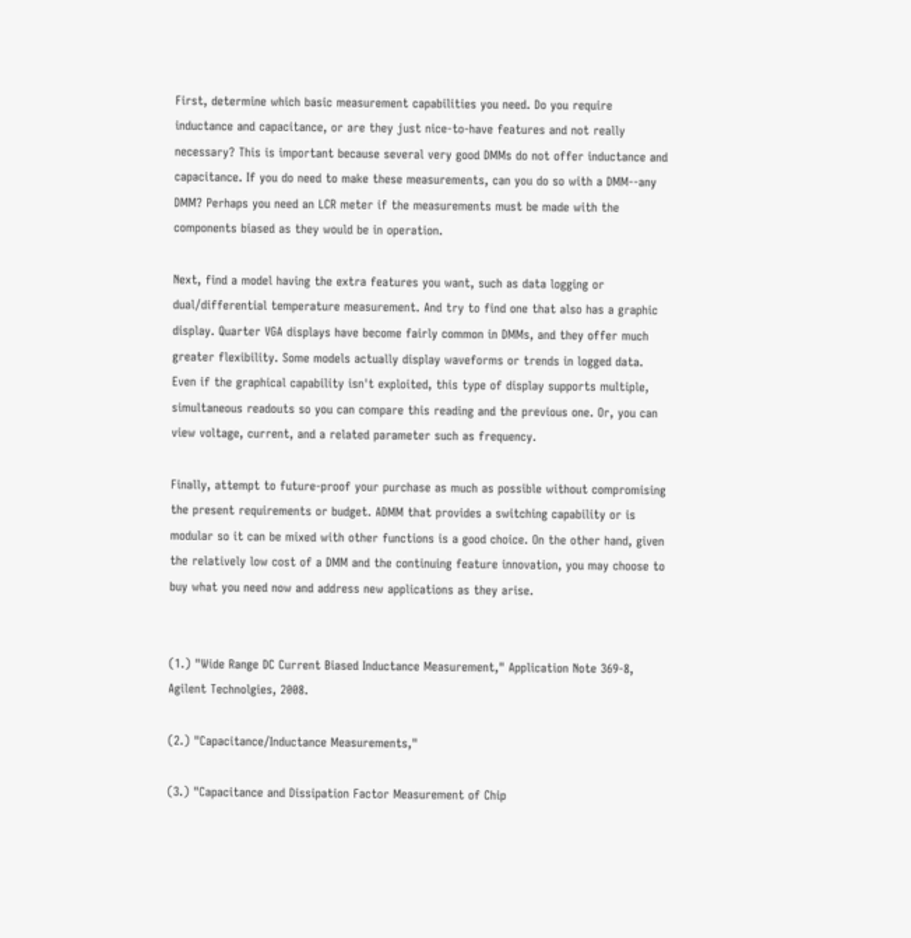First, determine which basic measurement capabilities you need. Do you require inductance and capacitance, or are they just nice-to-have features and not really necessary? This is important because several very good DMMs do not offer inductance and capacitance. If you do need to make these measurements, can you do so with a DMM--any DMM? Perhaps you need an LCR meter if the measurements must be made with the components biased as they would be in operation.

Next, find a model having the extra features you want, such as data logging or dual/differential temperature measurement. And try to find one that also has a graphic display. Quarter VGA displays have become fairly common in DMMs, and they offer much greater flexibility. Some models actually display waveforms or trends in logged data. Even if the graphical capability isn't exploited, this type of display supports multiple, simultaneous readouts so you can compare this reading and the previous one. Or, you can view voltage, current, and a related parameter such as frequency.

Finally, attempt to future-proof your purchase as much as possible without compromising the present requirements or budget. ADMM that provides a switching capability or is modular so it can be mixed with other functions is a good choice. On the other hand, given the relatively low cost of a DMM and the continuing feature innovation, you may choose to buy what you need now and address new applications as they arise.


(1.) "Wide Range DC Current Biased Inductance Measurement," Application Note 369-8, Agilent Technolgies, 2008.

(2.) "Capacitance/Inductance Measurements,"

(3.) "Capacitance and Dissipation Factor Measurement of Chip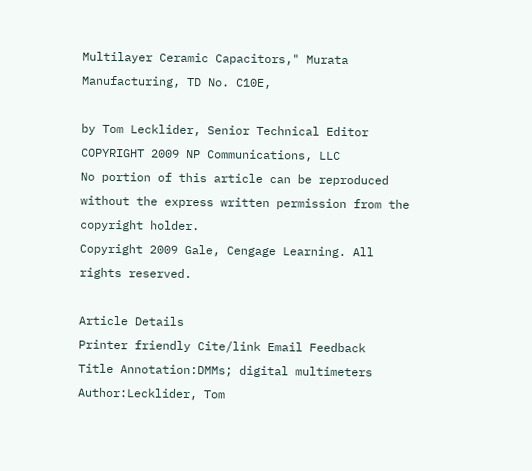Multilayer Ceramic Capacitors," Murata Manufacturing, TD No. C10E,

by Tom Lecklider, Senior Technical Editor
COPYRIGHT 2009 NP Communications, LLC
No portion of this article can be reproduced without the express written permission from the copyright holder.
Copyright 2009 Gale, Cengage Learning. All rights reserved.

Article Details
Printer friendly Cite/link Email Feedback
Title Annotation:DMMs; digital multimeters
Author:Lecklider, Tom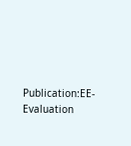Publication:EE-Evaluation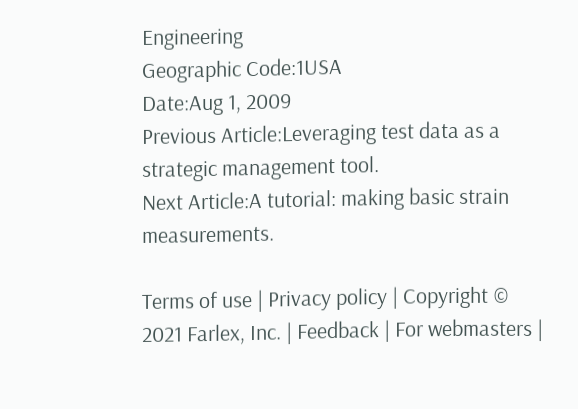Engineering
Geographic Code:1USA
Date:Aug 1, 2009
Previous Article:Leveraging test data as a strategic management tool.
Next Article:A tutorial: making basic strain measurements.

Terms of use | Privacy policy | Copyright © 2021 Farlex, Inc. | Feedback | For webmasters |